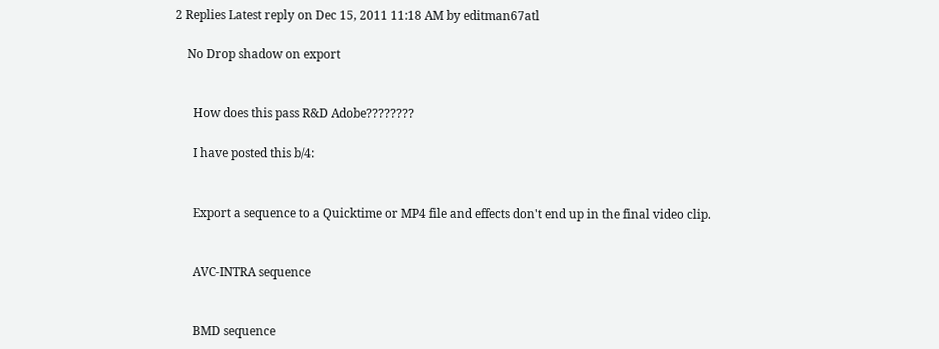2 Replies Latest reply on Dec 15, 2011 11:18 AM by editman67atl

    No Drop shadow on export


      How does this pass R&D Adobe????????

      I have posted this b/4:


      Export a sequence to a Quicktime or MP4 file and effects don't end up in the final video clip.


      AVC-INTRA sequence


      BMD sequence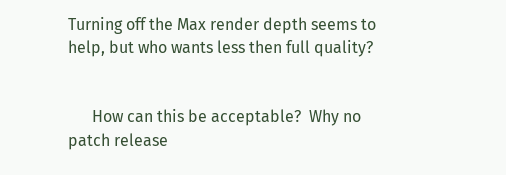Turning off the Max render depth seems to help, but who wants less then full quality?


      How can this be acceptable?  Why no patch release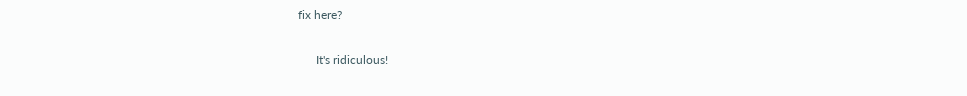fix here?

      It's ridiculous!